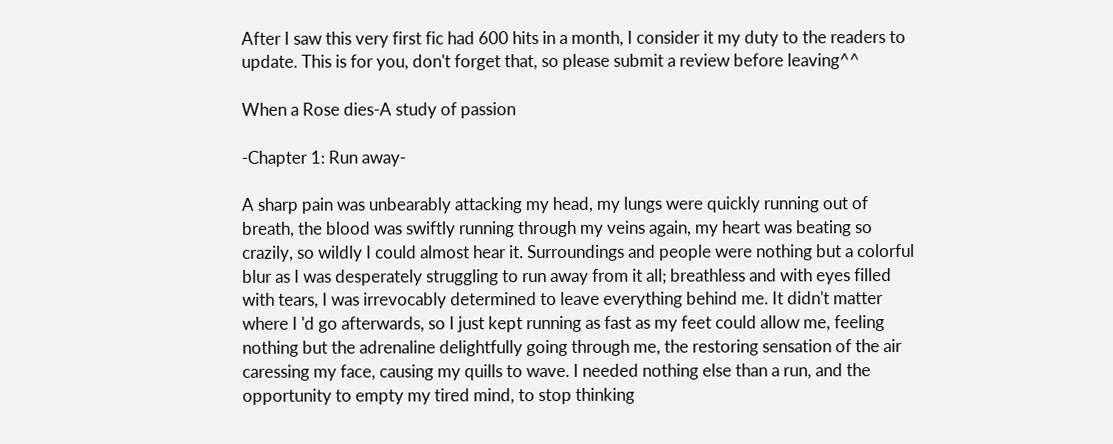After I saw this very first fic had 600 hits in a month, I consider it my duty to the readers to update. This is for you, don't forget that, so please submit a review before leaving^^

When a Rose dies-A study of passion

-Chapter 1: Run away-

A sharp pain was unbearably attacking my head, my lungs were quickly running out of breath, the blood was swiftly running through my veins again, my heart was beating so crazily, so wildly I could almost hear it. Surroundings and people were nothing but a colorful blur as I was desperately struggling to run away from it all; breathless and with eyes filled with tears, I was irrevocably determined to leave everything behind me. It didn't matter where I 'd go afterwards, so I just kept running as fast as my feet could allow me, feeling nothing but the adrenaline delightfully going through me, the restoring sensation of the air caressing my face, causing my quills to wave. I needed nothing else than a run, and the opportunity to empty my tired mind, to stop thinking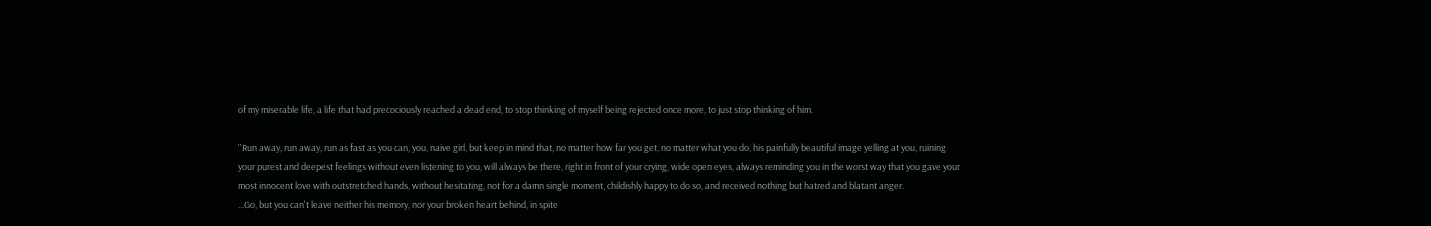of my miserable life, a life that had precociously reached a dead end, to stop thinking of myself being rejected once more, to just stop thinking of him.

''Run away, run away, run as fast as you can, you, naive girl, but keep in mind that, no matter how far you get, no matter what you do, his painfully beautiful image yelling at you, ruining your purest and deepest feelings without even listening to you, will always be there, right in front of your crying, wide open eyes, always reminding you in the worst way that you gave your most innocent love with outstretched hands, without hesitating, not for a damn single moment, childishly happy to do so, and received nothing but hatred and blatant anger.
...Go, but you can't leave neither his memory, nor your broken heart behind, in spite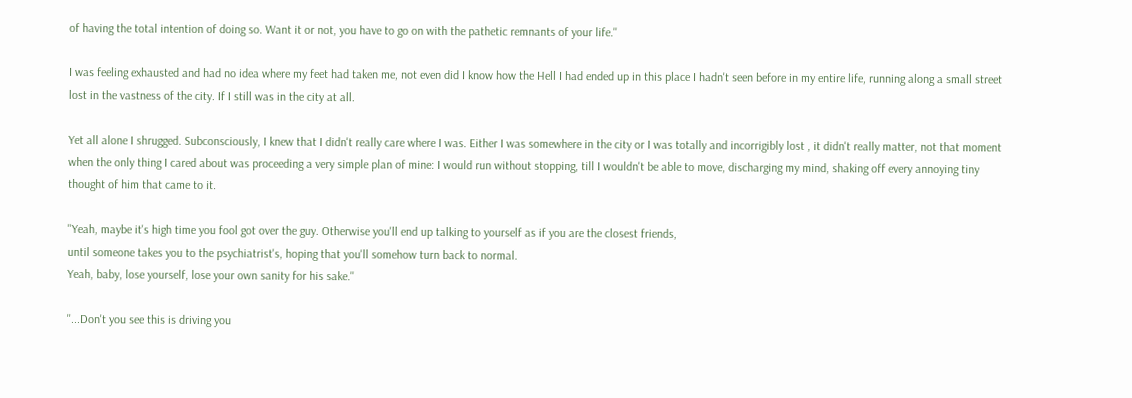of having the total intention of doing so. Want it or not, you have to go on with the pathetic remnants of your life.''

I was feeling exhausted and had no idea where my feet had taken me, not even did I know how the Hell I had ended up in this place I hadn't seen before in my entire life, running along a small street lost in the vastness of the city. If I still was in the city at all.

Yet all alone I shrugged. Subconsciously, I knew that I didn't really care where I was. Either I was somewhere in the city or I was totally and incorrigibly lost , it didn't really matter, not that moment when the only thing I cared about was proceeding a very simple plan of mine: I would run without stopping, till I wouldn't be able to move, discharging my mind, shaking off every annoying tiny thought of him that came to it.

''Yeah, maybe it's high time you fool got over the guy. Otherwise you'll end up talking to yourself as if you are the closest friends,
until someone takes you to the psychiatrist's, hoping that you'll somehow turn back to normal.
Yeah, baby, lose yourself, lose your own sanity for his sake.''

''...Don't you see this is driving you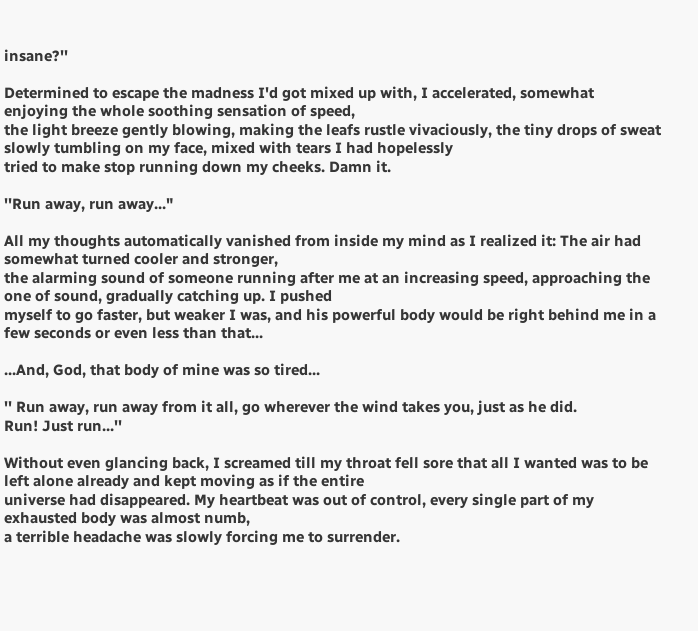insane?''

Determined to escape the madness I'd got mixed up with, I accelerated, somewhat enjoying the whole soothing sensation of speed,
the light breeze gently blowing, making the leafs rustle vivaciously, the tiny drops of sweat slowly tumbling on my face, mixed with tears I had hopelessly
tried to make stop running down my cheeks. Damn it.

''Run away, run away..."

All my thoughts automatically vanished from inside my mind as I realized it: The air had somewhat turned cooler and stronger,
the alarming sound of someone running after me at an increasing speed, approaching the one of sound, gradually catching up. I pushed
myself to go faster, but weaker I was, and his powerful body would be right behind me in a few seconds or even less than that...

...And, God, that body of mine was so tired...

'' Run away, run away from it all, go wherever the wind takes you, just as he did.
Run! Just run...''

Without even glancing back, I screamed till my throat fell sore that all I wanted was to be left alone already and kept moving as if the entire
universe had disappeared. My heartbeat was out of control, every single part of my exhausted body was almost numb,
a terrible headache was slowly forcing me to surrender.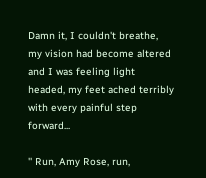Damn it, I couldn't breathe, my vision had become altered and I was feeling light
headed, my feet ached terribly with every painful step forward...

'' Run, Amy Rose, run,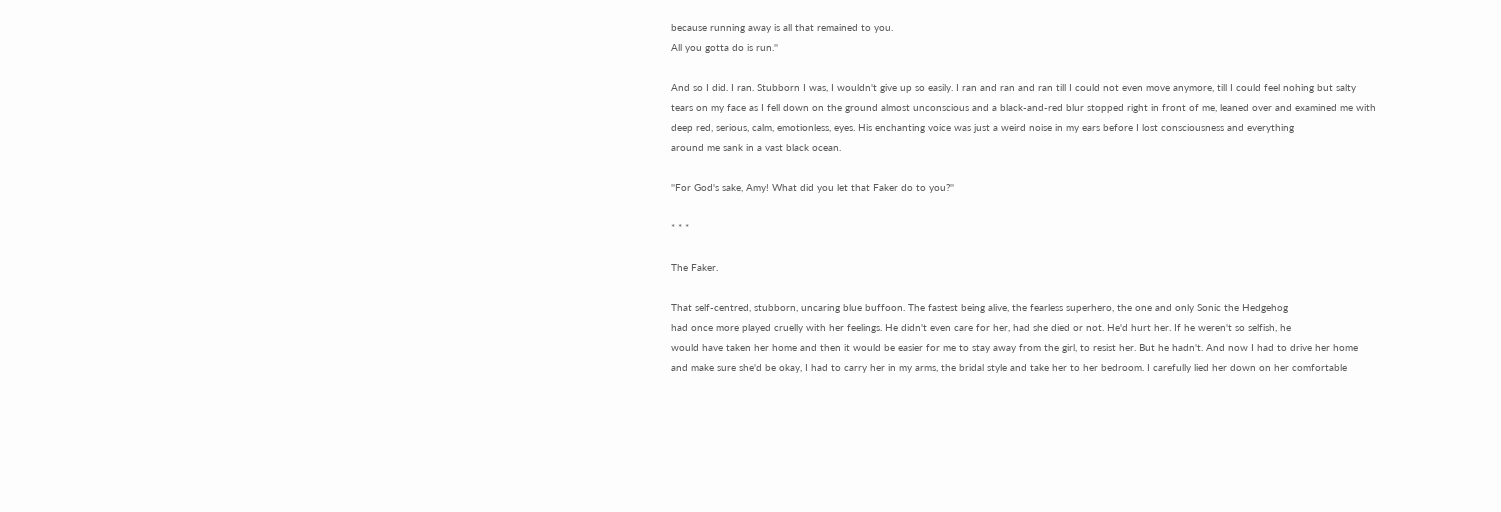because running away is all that remained to you.
All you gotta do is run.''

And so I did. I ran. Stubborn I was, I wouldn't give up so easily. I ran and ran and ran till I could not even move anymore, till I could feel nohing but salty
tears on my face as I fell down on the ground almost unconscious and a black-and-red blur stopped right in front of me, leaned over and examined me with
deep red, serious, calm, emotionless, eyes. His enchanting voice was just a weird noise in my ears before I lost consciousness and everything
around me sank in a vast black ocean.

''For God's sake, Amy! What did you let that Faker do to you?''

* * *

The Faker.

That self-centred, stubborn, uncaring blue buffoon. The fastest being alive, the fearless superhero, the one and only Sonic the Hedgehog
had once more played cruelly with her feelings. He didn't even care for her, had she died or not. He'd hurt her. If he weren't so selfish, he
would have taken her home and then it would be easier for me to stay away from the girl, to resist her. But he hadn't. And now I had to drive her home
and make sure she'd be okay, I had to carry her in my arms, the bridal style and take her to her bedroom. I carefully lied her down on her comfortable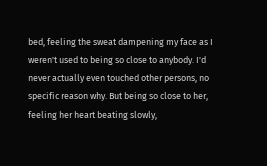bed, feeling the sweat dampening my face as I weren't used to being so close to anybody. I'd never actually even touched other persons, no
specific reason why. But being so close to her, feeling her heart beating slowly,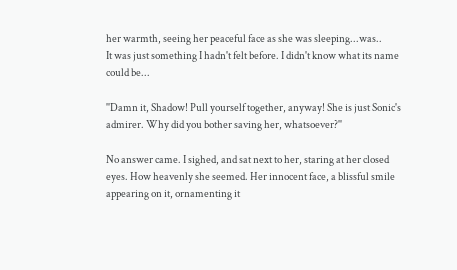her warmth, seeing her peaceful face as she was sleeping...was..
It was just something I hadn't felt before. I didn't know what its name could be...

''Damn it, Shadow! Pull yourself together, anyway! She is just Sonic's admirer. Why did you bother saving her, whatsoever?''

No answer came. I sighed, and sat next to her, staring at her closed eyes. How heavenly she seemed. Her innocent face, a blissful smile
appearing on it, ornamenting it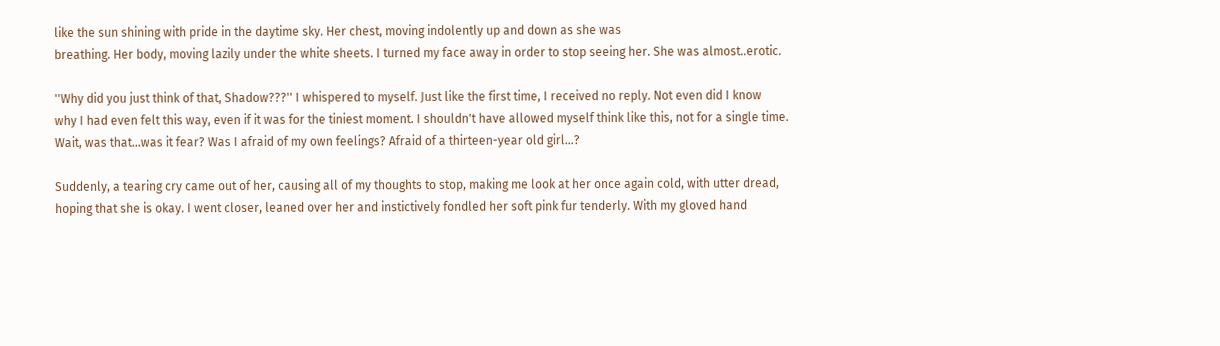like the sun shining with pride in the daytime sky. Her chest, moving indolently up and down as she was
breathing. Her body, moving lazily under the white sheets. I turned my face away in order to stop seeing her. She was almost..erotic.

''Why did you just think of that, Shadow???'' I whispered to myself. Just like the first time, I received no reply. Not even did I know
why I had even felt this way, even if it was for the tiniest moment. I shouldn't have allowed myself think like this, not for a single time.
Wait, was that...was it fear? Was I afraid of my own feelings? Afraid of a thirteen-year old girl...?

Suddenly, a tearing cry came out of her, causing all of my thoughts to stop, making me look at her once again cold, with utter dread,
hoping that she is okay. I went closer, leaned over her and instictively fondled her soft pink fur tenderly. With my gloved hand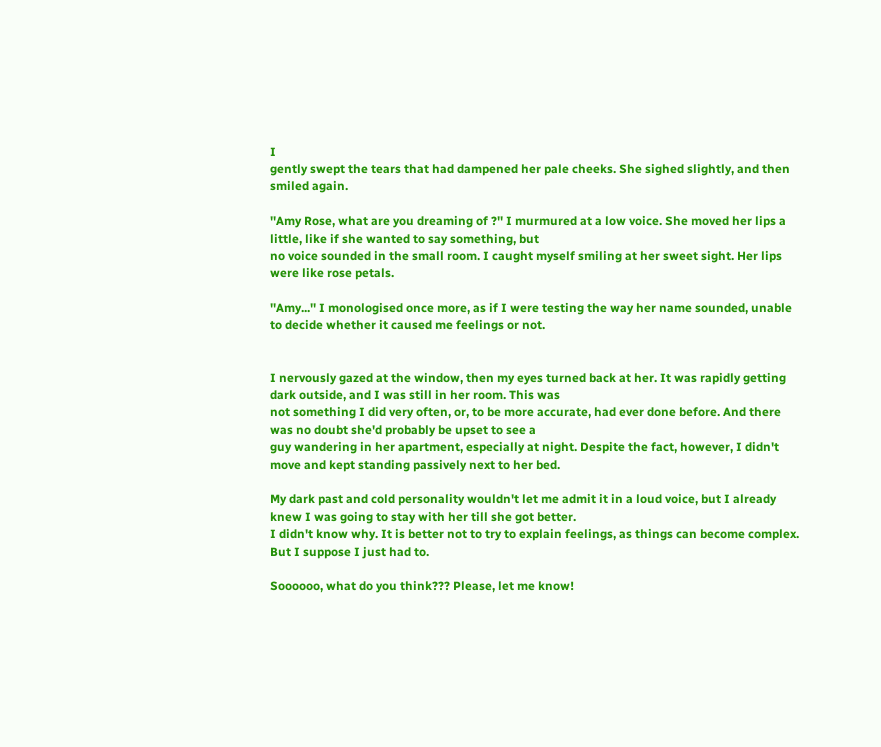I
gently swept the tears that had dampened her pale cheeks. She sighed slightly, and then smiled again.

''Amy Rose, what are you dreaming of ?'' I murmured at a low voice. She moved her lips a little, like if she wanted to say something, but
no voice sounded in the small room. I caught myself smiling at her sweet sight. Her lips were like rose petals.

''Amy...'' I monologised once more, as if I were testing the way her name sounded, unable to decide whether it caused me feelings or not.


I nervously gazed at the window, then my eyes turned back at her. It was rapidly getting dark outside, and I was still in her room. This was
not something I did very often, or, to be more accurate, had ever done before. And there was no doubt she'd probably be upset to see a
guy wandering in her apartment, especially at night. Despite the fact, however, I didn't move and kept standing passively next to her bed.

My dark past and cold personality wouldn't let me admit it in a loud voice, but I already knew I was going to stay with her till she got better.
I didn't know why. It is better not to try to explain feelings, as things can become complex. But I suppose I just had to.

Soooooo, what do you think??? Please, let me know!